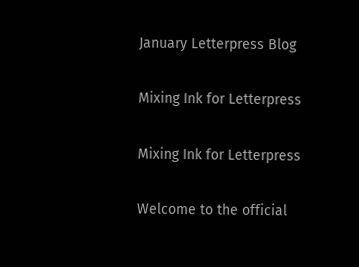January Letterpress Blog

Mixing Ink for Letterpress

Mixing Ink for Letterpress

Welcome to the official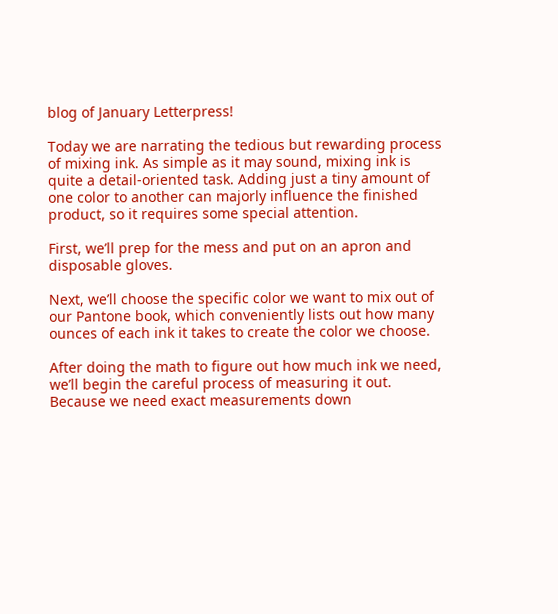blog of January Letterpress!

Today we are narrating the tedious but rewarding process of mixing ink. As simple as it may sound, mixing ink is quite a detail-oriented task. Adding just a tiny amount of one color to another can majorly influence the finished product, so it requires some special attention.

First, we’ll prep for the mess and put on an apron and disposable gloves.

Next, we’ll choose the specific color we want to mix out of our Pantone book, which conveniently lists out how many ounces of each ink it takes to create the color we choose.

After doing the math to figure out how much ink we need, we’ll begin the careful process of measuring it out. Because we need exact measurements down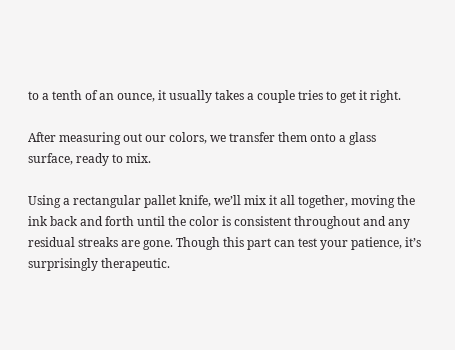to a tenth of an ounce, it usually takes a couple tries to get it right.

After measuring out our colors, we transfer them onto a glass surface, ready to mix.

Using a rectangular pallet knife, we’ll mix it all together, moving the ink back and forth until the color is consistent throughout and any residual streaks are gone. Though this part can test your patience, it’s surprisingly therapeutic.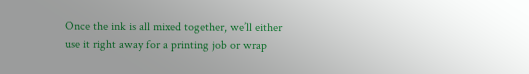Once the ink is all mixed together, we’ll either use it right away for a printing job or wrap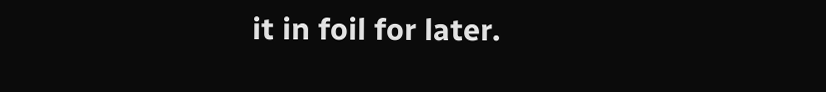it in foil for later.